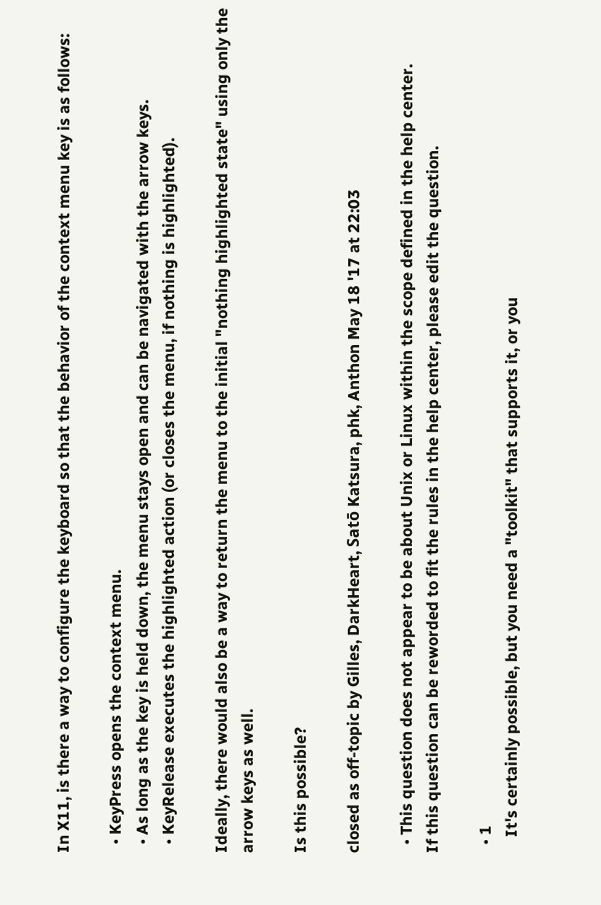In X11, is there a way to configure the keyboard so that the behavior of the context menu key is as follows:

  • KeyPress opens the context menu.
  • As long as the key is held down, the menu stays open and can be navigated with the arrow keys.
  • KeyRelease executes the highlighted action (or closes the menu, if nothing is highlighted).

Ideally, there would also be a way to return the menu to the initial "nothing highlighted state" using only the arrow keys as well.

Is this possible?

closed as off-topic by Gilles, DarkHeart, Satō Katsura, phk, Anthon May 18 '17 at 22:03

  • This question does not appear to be about Unix or Linux within the scope defined in the help center.
If this question can be reworded to fit the rules in the help center, please edit the question.

  • 1
    It's certainly possible, but you need a "toolkit" that supports it, or you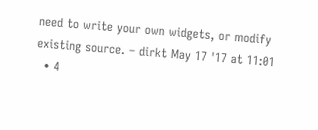need to write your own widgets, or modify existing source. – dirkt May 17 '17 at 11:01
  • 4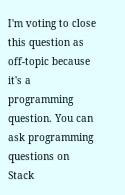I'm voting to close this question as off-topic because it's a programming question. You can ask programming questions on Stack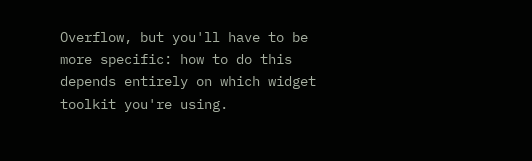Overflow, but you'll have to be more specific: how to do this depends entirely on which widget toolkit you're using.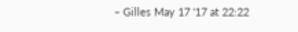– Gilles May 17 '17 at 22:22